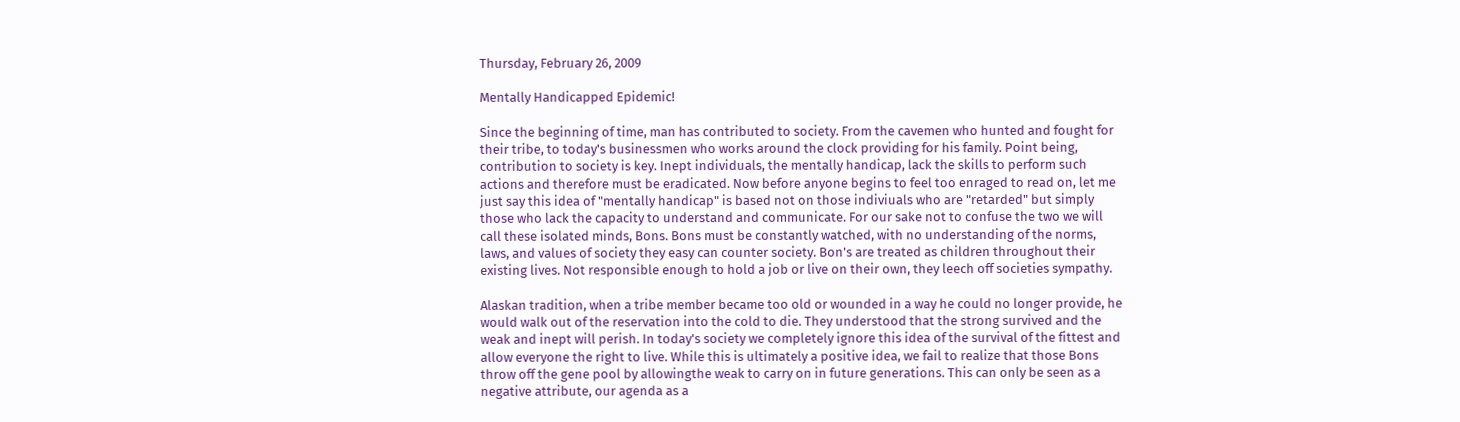Thursday, February 26, 2009

Mentally Handicapped Epidemic!

Since the beginning of time, man has contributed to society. From the cavemen who hunted and fought for their tribe, to today's businessmen who works around the clock providing for his family. Point being, contribution to society is key. Inept individuals, the mentally handicap, lack the skills to perform such actions and therefore must be eradicated. Now before anyone begins to feel too enraged to read on, let me just say this idea of "mentally handicap" is based not on those indiviuals who are "retarded" but simply those who lack the capacity to understand and communicate. For our sake not to confuse the two we will call these isolated minds, Bons. Bons must be constantly watched, with no understanding of the norms, laws, and values of society they easy can counter society. Bon's are treated as children throughout their existing lives. Not responsible enough to hold a job or live on their own, they leech off societies sympathy.

Alaskan tradition, when a tribe member became too old or wounded in a way he could no longer provide, he would walk out of the reservation into the cold to die. They understood that the strong survived and the weak and inept will perish. In today's society we completely ignore this idea of the survival of the fittest and allow everyone the right to live. While this is ultimately a positive idea, we fail to realize that those Bons throw off the gene pool by allowingthe weak to carry on in future generations. This can only be seen as a negative attribute, our agenda as a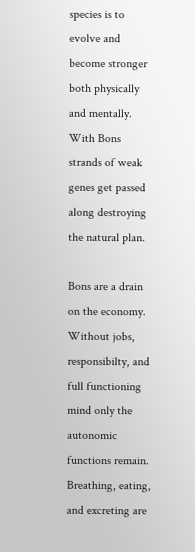species is to evolve and become stronger both physically and mentally. With Bons strands of weak genes get passed along destroying the natural plan.

Bons are a drain on the economy. Without jobs, responsibilty, and full functioning mind only the autonomic functions remain. Breathing, eating, and excreting are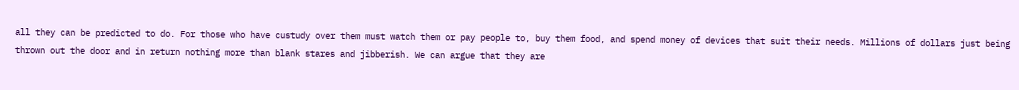all they can be predicted to do. For those who have custudy over them must watch them or pay people to, buy them food, and spend money of devices that suit their needs. Millions of dollars just being thrown out the door and in return nothing more than blank stares and jibberish. We can argue that they are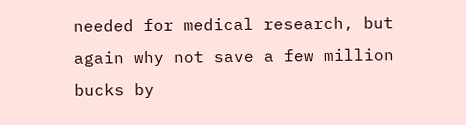needed for medical research, but again why not save a few million bucks by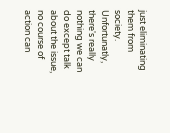just eliminating them from society. Unfortunatly, there's really nothing we can do except talk about the issue, no course of action can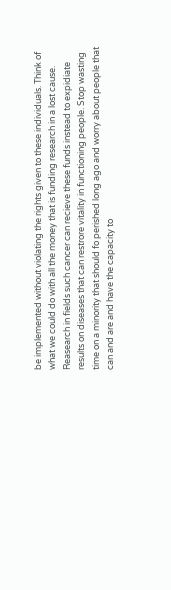be implemented without violating the rights given to these individuals. Think of what we could do with all the money that is funding research in a lost cause. Reasearch in fields such cancer can recieve these funds instead to expidiate results on diseases that can restrore vitality in functioning people. Stop wasting time on a minority that should fo perished long ago and worry about people that can and are and have the capacity to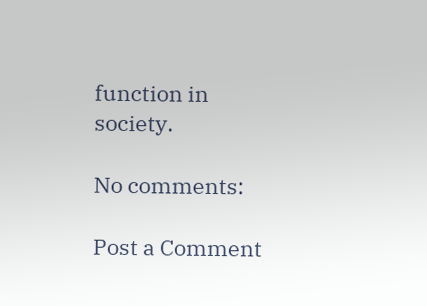function in society.

No comments:

Post a Comment